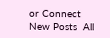or Connect
New Posts  All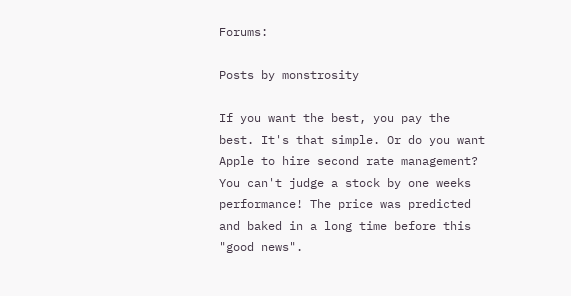Forums:

Posts by monstrosity

If you want the best, you pay the best. It's that simple. Or do you want Apple to hire second rate management?
You can't judge a stock by one weeks performance! The price was predicted and baked in a long time before this "good news".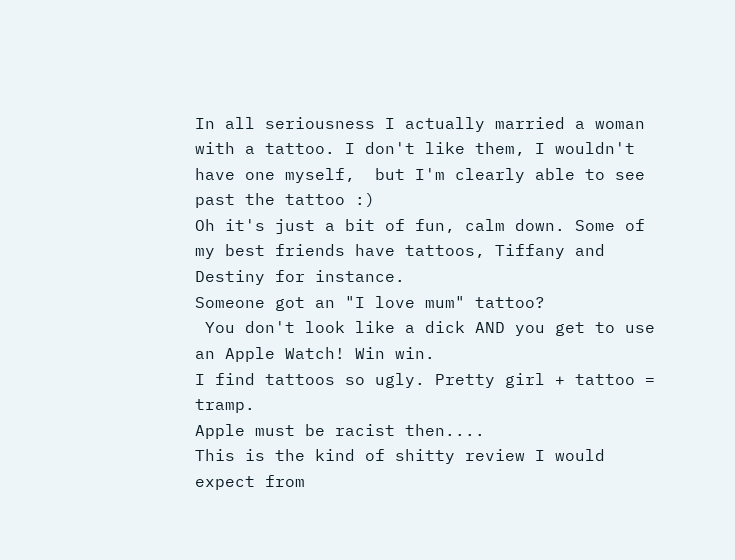In all seriousness I actually married a woman with a tattoo. I don't like them, I wouldn't have one myself,  but I'm clearly able to see past the tattoo :)
Oh it's just a bit of fun, calm down. Some of my best friends have tattoos, Tiffany and Destiny for instance.
Someone got an "I love mum" tattoo?
 You don't look like a dick AND you get to use an Apple Watch! Win win.
I find tattoos so ugly. Pretty girl + tattoo = tramp.
Apple must be racist then....
This is the kind of shitty review I would expect from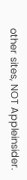other sites, NOT Appleinsider.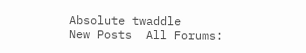Absolute twaddle
New Posts  All Forums: